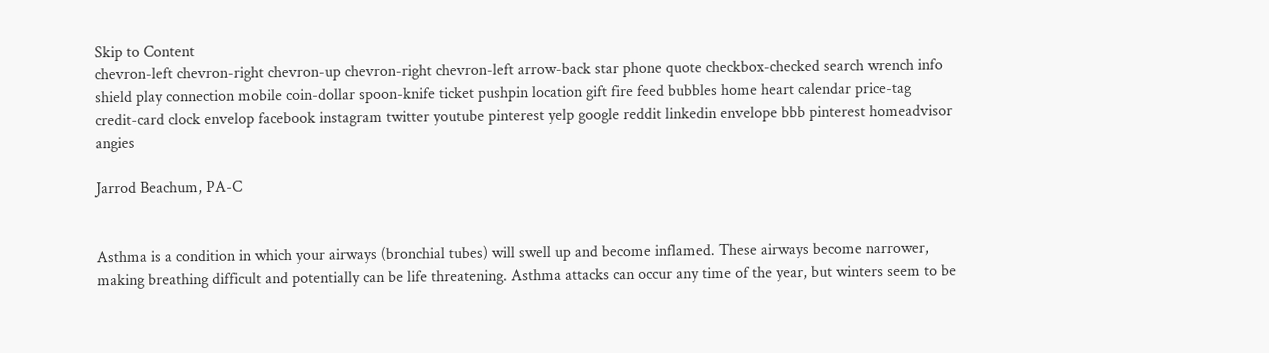Skip to Content
chevron-left chevron-right chevron-up chevron-right chevron-left arrow-back star phone quote checkbox-checked search wrench info shield play connection mobile coin-dollar spoon-knife ticket pushpin location gift fire feed bubbles home heart calendar price-tag credit-card clock envelop facebook instagram twitter youtube pinterest yelp google reddit linkedin envelope bbb pinterest homeadvisor angies

Jarrod Beachum, PA-C


Asthma is a condition in which your airways (bronchial tubes) will swell up and become inflamed. These airways become narrower, making breathing difficult and potentially can be life threatening. Asthma attacks can occur any time of the year, but winters seem to be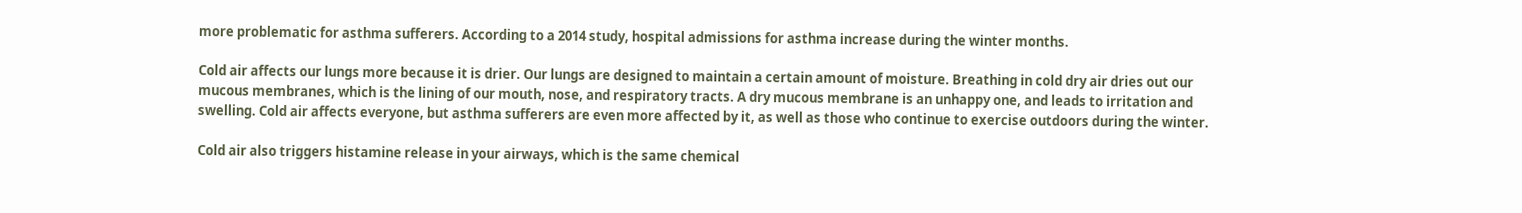more problematic for asthma sufferers. According to a 2014 study, hospital admissions for asthma increase during the winter months.

Cold air affects our lungs more because it is drier. Our lungs are designed to maintain a certain amount of moisture. Breathing in cold dry air dries out our mucous membranes, which is the lining of our mouth, nose, and respiratory tracts. A dry mucous membrane is an unhappy one, and leads to irritation and swelling. Cold air affects everyone, but asthma sufferers are even more affected by it, as well as those who continue to exercise outdoors during the winter.

Cold air also triggers histamine release in your airways, which is the same chemical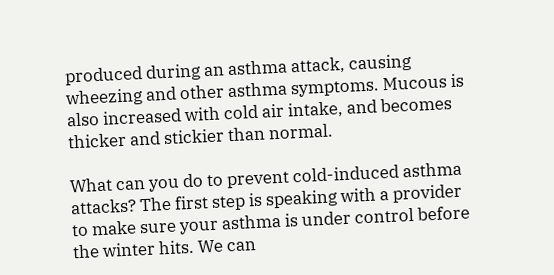produced during an asthma attack, causing wheezing and other asthma symptoms. Mucous is also increased with cold air intake, and becomes thicker and stickier than normal.

What can you do to prevent cold-induced asthma attacks? The first step is speaking with a provider to make sure your asthma is under control before the winter hits. We can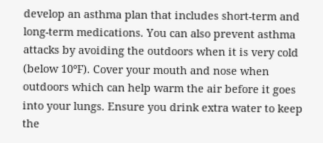develop an asthma plan that includes short-term and long-term medications. You can also prevent asthma attacks by avoiding the outdoors when it is very cold (below 10°F). Cover your mouth and nose when outdoors which can help warm the air before it goes into your lungs. Ensure you drink extra water to keep the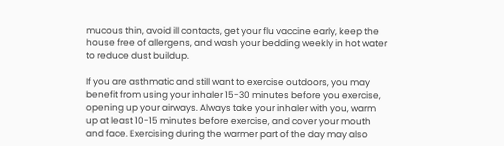mucous thin, avoid ill contacts, get your flu vaccine early, keep the house free of allergens, and wash your bedding weekly in hot water to reduce dust buildup.

If you are asthmatic and still want to exercise outdoors, you may benefit from using your inhaler 15-30 minutes before you exercise, opening up your airways. Always take your inhaler with you, warm up at least 10-15 minutes before exercise, and cover your mouth and face. Exercising during the warmer part of the day may also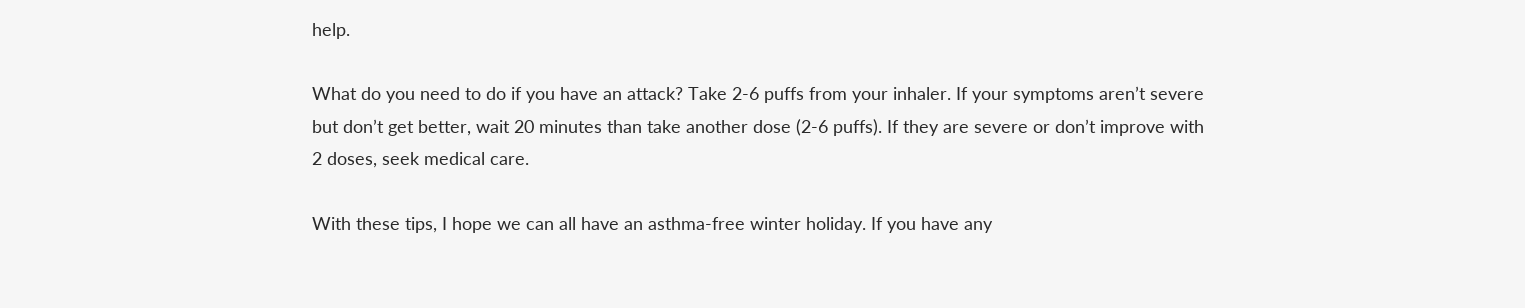help.

What do you need to do if you have an attack? Take 2-6 puffs from your inhaler. If your symptoms aren’t severe but don’t get better, wait 20 minutes than take another dose (2-6 puffs). If they are severe or don’t improve with 2 doses, seek medical care.

With these tips, I hope we can all have an asthma-free winter holiday. If you have any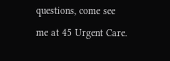questions, come see me at 45 Urgent Care.